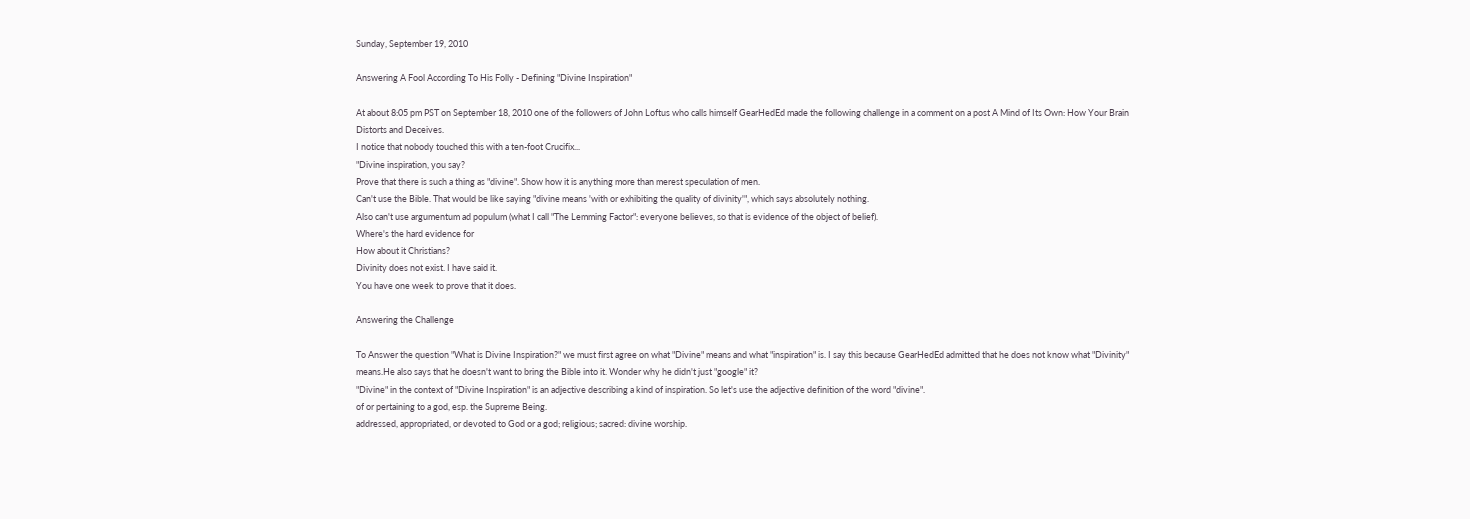Sunday, September 19, 2010

Answering A Fool According To His Folly - Defining "Divine Inspiration"

At about 8:05 pm PST on September 18, 2010 one of the followers of John Loftus who calls himself GearHedEd made the following challenge in a comment on a post A Mind of Its Own: How Your Brain Distorts and Deceives.
I notice that nobody touched this with a ten-foot Crucifix...
"Divine inspiration, you say?
Prove that there is such a thing as "divine". Show how it is anything more than merest speculation of men.
Can't use the Bible. That would be like saying "divine means 'with or exhibiting the quality of divinity'", which says absolutely nothing.
Also can't use argumentum ad populum (what I call "The Lemming Factor": everyone believes, so that is evidence of the object of belief).
Where's the hard evidence for
How about it Christians?
Divinity does not exist. I have said it.
You have one week to prove that it does.

Answering the Challenge

To Answer the question "What is Divine Inspiration?" we must first agree on what "Divine" means and what "inspiration" is. I say this because GearHedEd admitted that he does not know what "Divinity" means.He also says that he doesn't want to bring the Bible into it. Wonder why he didn't just "google" it?
"Divine" in the context of "Divine Inspiration" is an adjective describing a kind of inspiration. So let's use the adjective definition of the word "divine".
of or pertaining to a god, esp. the Supreme Being.
addressed, appropriated, or devoted to God or a god; religious; sacred: divine worship.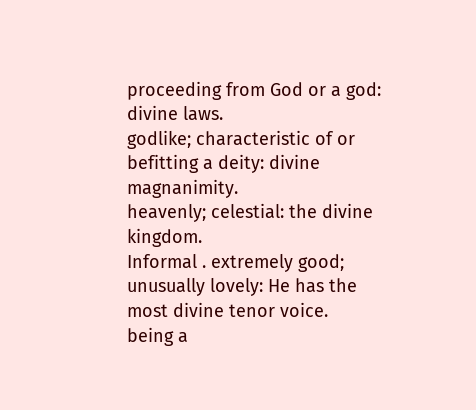proceeding from God or a god: divine laws.
godlike; characteristic of or befitting a deity: divine magnanimity.
heavenly; celestial: the divine kingdom.
Informal . extremely good; unusually lovely: He has the most divine tenor voice.
being a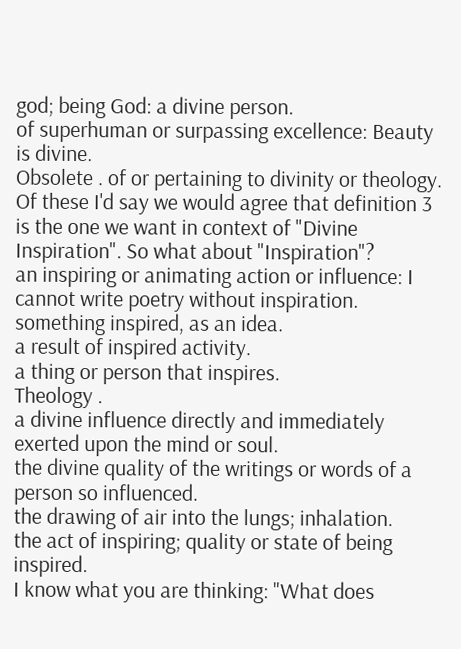god; being God: a divine person.
of superhuman or surpassing excellence: Beauty is divine.
Obsolete . of or pertaining to divinity or theology.
Of these I'd say we would agree that definition 3 is the one we want in context of "Divine Inspiration". So what about "Inspiration"?
an inspiring or animating action or influence: I cannot write poetry without inspiration.
something inspired, as an idea.
a result of inspired activity.
a thing or person that inspires.
Theology .
a divine influence directly and immediately exerted upon the mind or soul.
the divine quality of the writings or words of a person so influenced.
the drawing of air into the lungs; inhalation.
the act of inspiring; quality or state of being inspired.
I know what you are thinking: "What does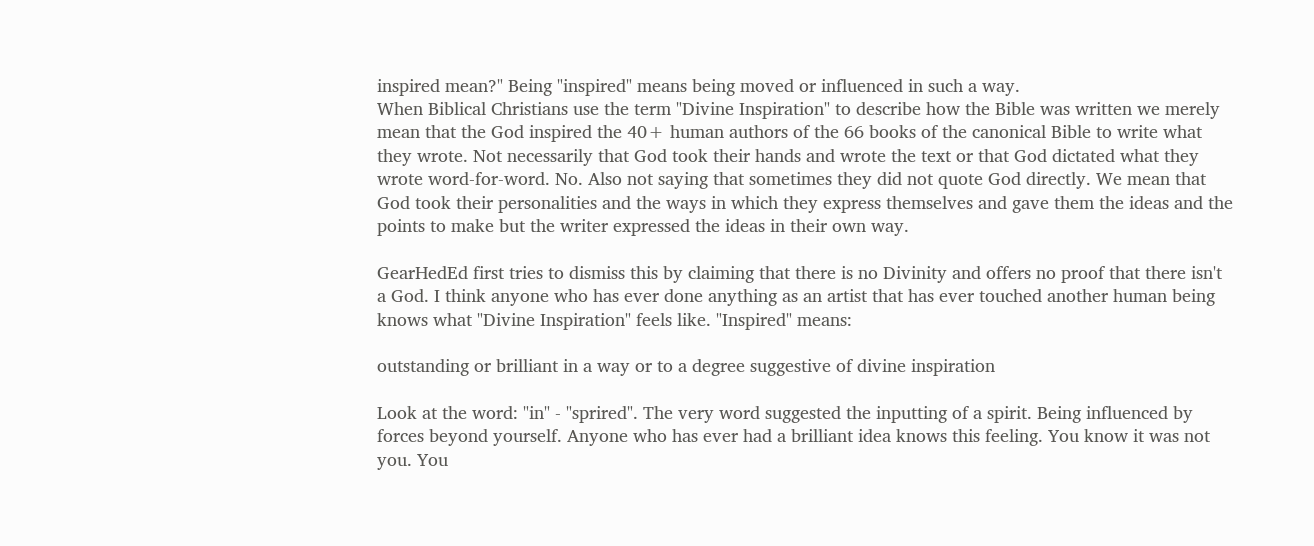inspired mean?" Being "inspired" means being moved or influenced in such a way.
When Biblical Christians use the term "Divine Inspiration" to describe how the Bible was written we merely mean that the God inspired the 40+ human authors of the 66 books of the canonical Bible to write what they wrote. Not necessarily that God took their hands and wrote the text or that God dictated what they wrote word-for-word. No. Also not saying that sometimes they did not quote God directly. We mean that God took their personalities and the ways in which they express themselves and gave them the ideas and the points to make but the writer expressed the ideas in their own way.

GearHedEd first tries to dismiss this by claiming that there is no Divinity and offers no proof that there isn't a God. I think anyone who has ever done anything as an artist that has ever touched another human being knows what "Divine Inspiration" feels like. "Inspired" means:

outstanding or brilliant in a way or to a degree suggestive of divine inspiration

Look at the word: "in" - "sprired". The very word suggested the inputting of a spirit. Being influenced by forces beyond yourself. Anyone who has ever had a brilliant idea knows this feeling. You know it was not you. You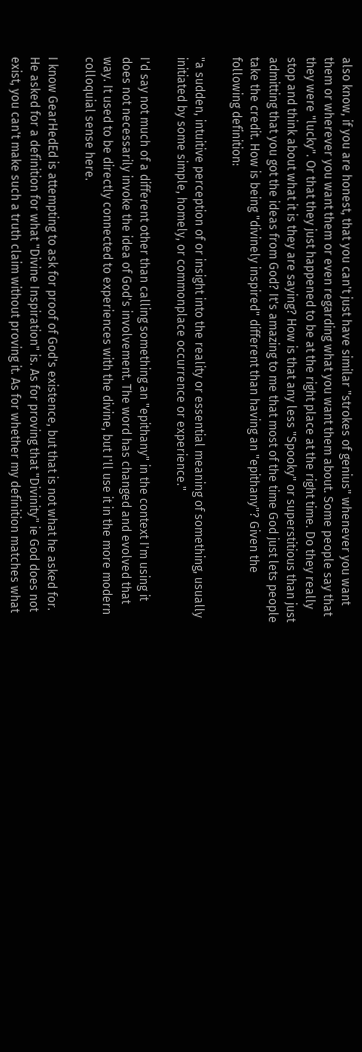also know, if you are honest, that you can't just have similar "strokes of genius" whenever you want them or wherever you want them or even regarding what you want them about. Some people say that they were "lucky". Or that they just happened to be at the right place at the right time. Do they really stop and think about what it is they are saying? How is that any less "Spooky" or superstitious than just admitting that you got the ideas from God? It's amazing to me that most of the time God just lets people take the credit. How is being "divinely inspired" different than having an "epithany"? Given the following definition:

"a sudden, intuitive perception of or insight into the reality or essential meaning of something, usually initiated by some simple, homely, or commonplace occurrence or experience."

I'd say not much of a different other than calling something an "epithany" in the context I'm using it does not necessarily invoke the idea of God's involvement. The word has changed and evolved that way. It used to be directly connected to experiences with the divine, but I'll use it in the more modern colloquial sense here.

I know GearHedEd is attempting to ask for proof of God's existence, but that is not what he asked for. He asked for a definition for what "Divine Inspiration" is. As for proving that "Divinity" ie God does not exist, you can't make such a truth claim without proving it. As for whether my definition matches what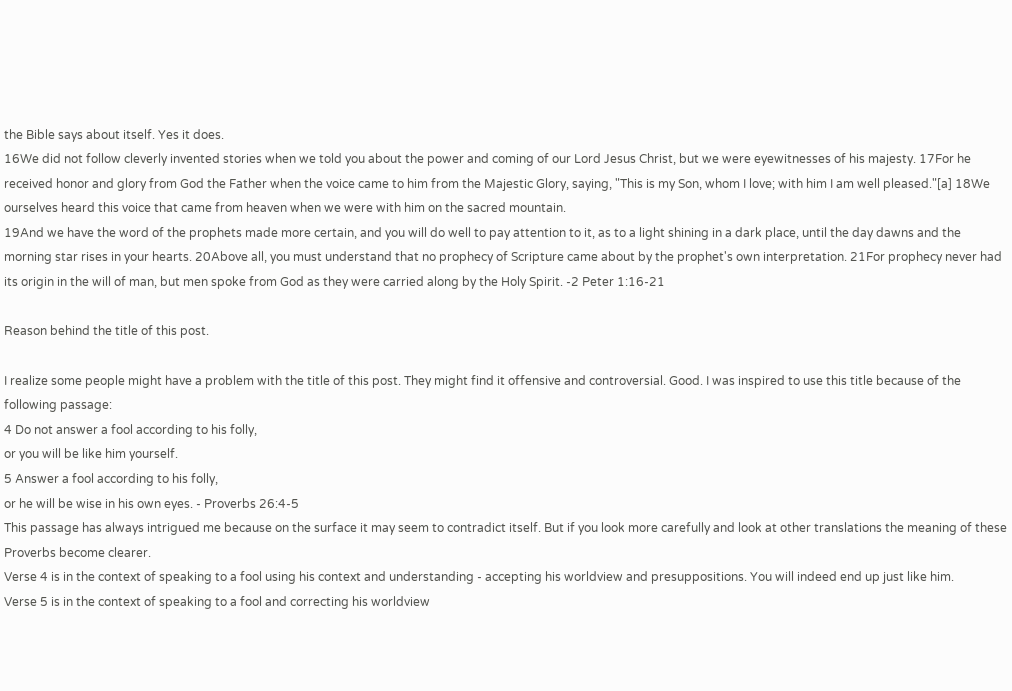the Bible says about itself. Yes it does.
16We did not follow cleverly invented stories when we told you about the power and coming of our Lord Jesus Christ, but we were eyewitnesses of his majesty. 17For he received honor and glory from God the Father when the voice came to him from the Majestic Glory, saying, "This is my Son, whom I love; with him I am well pleased."[a] 18We ourselves heard this voice that came from heaven when we were with him on the sacred mountain.
19And we have the word of the prophets made more certain, and you will do well to pay attention to it, as to a light shining in a dark place, until the day dawns and the morning star rises in your hearts. 20Above all, you must understand that no prophecy of Scripture came about by the prophet's own interpretation. 21For prophecy never had its origin in the will of man, but men spoke from God as they were carried along by the Holy Spirit. -2 Peter 1:16-21

Reason behind the title of this post.

I realize some people might have a problem with the title of this post. They might find it offensive and controversial. Good. I was inspired to use this title because of the following passage:
4 Do not answer a fool according to his folly,
or you will be like him yourself.
5 Answer a fool according to his folly,
or he will be wise in his own eyes. - Proverbs 26:4-5
This passage has always intrigued me because on the surface it may seem to contradict itself. But if you look more carefully and look at other translations the meaning of these Proverbs become clearer.
Verse 4 is in the context of speaking to a fool using his context and understanding - accepting his worldview and presuppositions. You will indeed end up just like him.
Verse 5 is in the context of speaking to a fool and correcting his worldview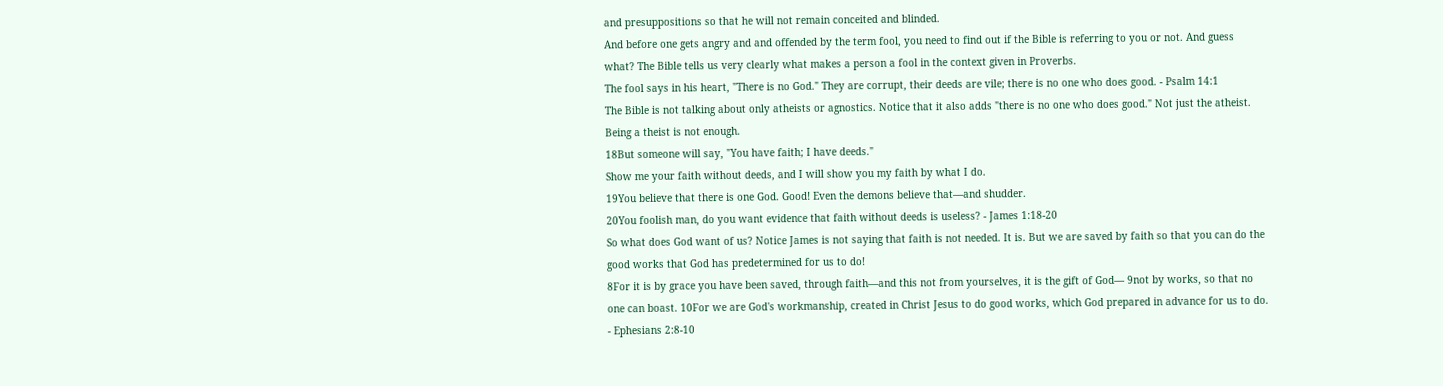and presuppositions so that he will not remain conceited and blinded.
And before one gets angry and and offended by the term fool, you need to find out if the Bible is referring to you or not. And guess what? The Bible tells us very clearly what makes a person a fool in the context given in Proverbs.
The fool says in his heart, "There is no God." They are corrupt, their deeds are vile; there is no one who does good. - Psalm 14:1
The Bible is not talking about only atheists or agnostics. Notice that it also adds "there is no one who does good." Not just the atheist. Being a theist is not enough.
18But someone will say, "You have faith; I have deeds."
Show me your faith without deeds, and I will show you my faith by what I do.
19You believe that there is one God. Good! Even the demons believe that—and shudder.
20You foolish man, do you want evidence that faith without deeds is useless? - James 1:18-20
So what does God want of us? Notice James is not saying that faith is not needed. It is. But we are saved by faith so that you can do the good works that God has predetermined for us to do!
8For it is by grace you have been saved, through faith—and this not from yourselves, it is the gift of God— 9not by works, so that no one can boast. 10For we are God's workmanship, created in Christ Jesus to do good works, which God prepared in advance for us to do. - Ephesians 2:8-10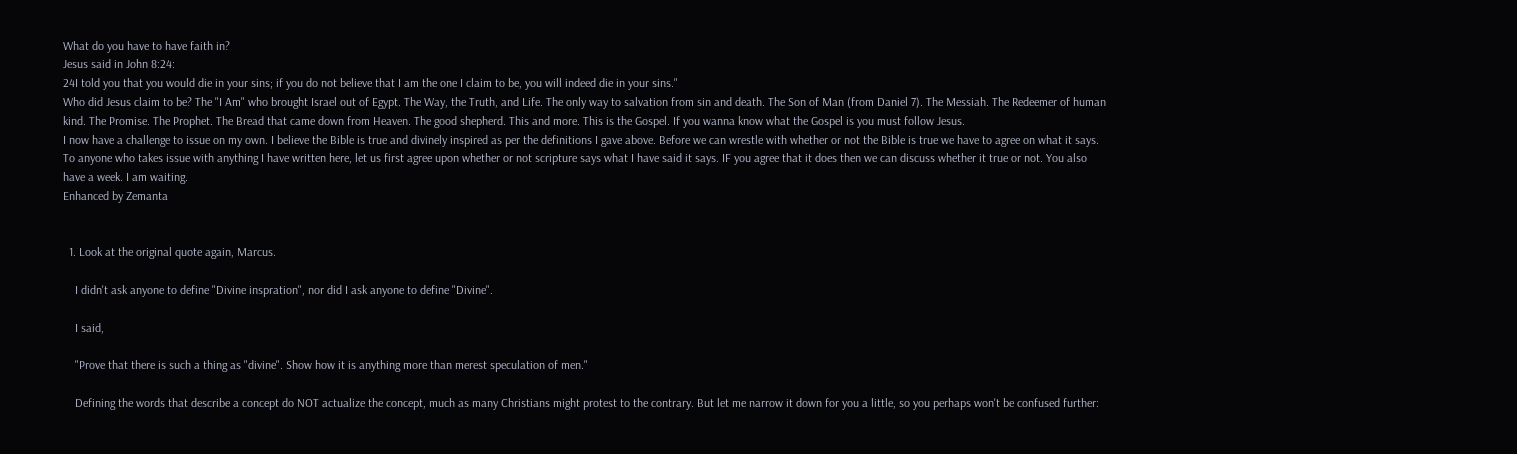What do you have to have faith in?
Jesus said in John 8:24:
24I told you that you would die in your sins; if you do not believe that I am the one I claim to be, you will indeed die in your sins."
Who did Jesus claim to be? The "I Am" who brought Israel out of Egypt. The Way, the Truth, and Life. The only way to salvation from sin and death. The Son of Man (from Daniel 7). The Messiah. The Redeemer of human kind. The Promise. The Prophet. The Bread that came down from Heaven. The good shepherd. This and more. This is the Gospel. If you wanna know what the Gospel is you must follow Jesus.
I now have a challenge to issue on my own. I believe the Bible is true and divinely inspired as per the definitions I gave above. Before we can wrestle with whether or not the Bible is true we have to agree on what it says. To anyone who takes issue with anything I have written here, let us first agree upon whether or not scripture says what I have said it says. IF you agree that it does then we can discuss whether it true or not. You also have a week. I am waiting.
Enhanced by Zemanta


  1. Look at the original quote again, Marcus.

    I didn't ask anyone to define "Divine inspration", nor did I ask anyone to define "Divine".

    I said,

    "Prove that there is such a thing as "divine". Show how it is anything more than merest speculation of men."

    Defining the words that describe a concept do NOT actualize the concept, much as many Christians might protest to the contrary. But let me narrow it down for you a little, so you perhaps won't be confused further: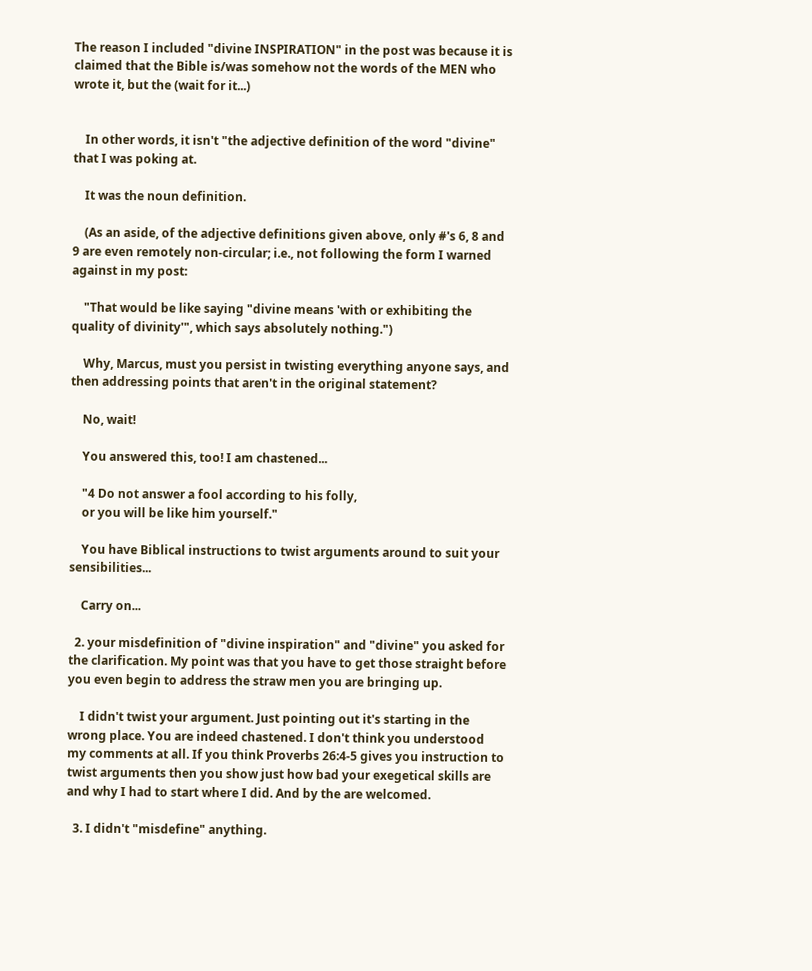The reason I included "divine INSPIRATION" in the post was because it is claimed that the Bible is/was somehow not the words of the MEN who wrote it, but the (wait for it...)


    In other words, it isn't "the adjective definition of the word "divine" that I was poking at.

    It was the noun definition.

    (As an aside, of the adjective definitions given above, only #'s 6, 8 and 9 are even remotely non-circular; i.e., not following the form I warned against in my post:

    "That would be like saying "divine means 'with or exhibiting the quality of divinity'", which says absolutely nothing.")

    Why, Marcus, must you persist in twisting everything anyone says, and then addressing points that aren't in the original statement?

    No, wait!

    You answered this, too! I am chastened...

    "4 Do not answer a fool according to his folly,
    or you will be like him yourself."

    You have Biblical instructions to twist arguments around to suit your sensibilities...

    Carry on...

  2. your misdefinition of "divine inspiration" and "divine" you asked for the clarification. My point was that you have to get those straight before you even begin to address the straw men you are bringing up.

    I didn't twist your argument. Just pointing out it's starting in the wrong place. You are indeed chastened. I don't think you understood my comments at all. If you think Proverbs 26:4-5 gives you instruction to twist arguments then you show just how bad your exegetical skills are and why I had to start where I did. And by the are welcomed.

  3. I didn't "misdefine" anything.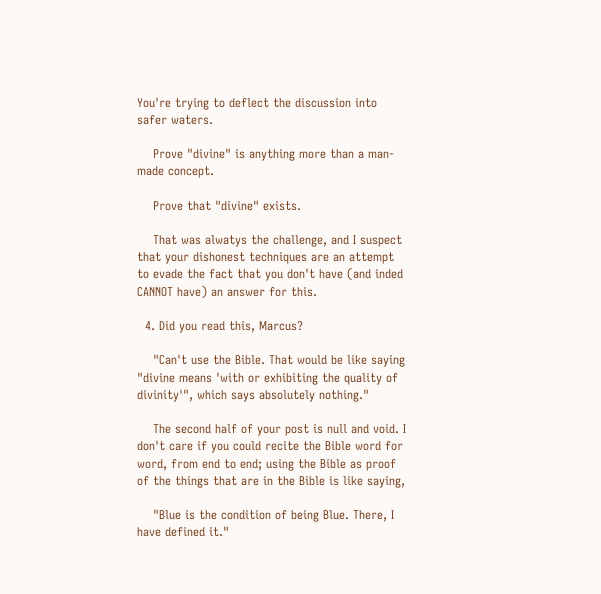You're trying to deflect the discussion into safer waters.

    Prove "divine" is anything more than a man-made concept.

    Prove that "divine" exists.

    That was alwatys the challenge, and I suspect that your dishonest techniques are an attempt to evade the fact that you don't have (and inded CANNOT have) an answer for this.

  4. Did you read this, Marcus?

    "Can't use the Bible. That would be like saying "divine means 'with or exhibiting the quality of divinity'", which says absolutely nothing."

    The second half of your post is null and void. I don't care if you could recite the Bible word for word, from end to end; using the Bible as proof of the things that are in the Bible is like saying,

    "Blue is the condition of being Blue. There, I have defined it."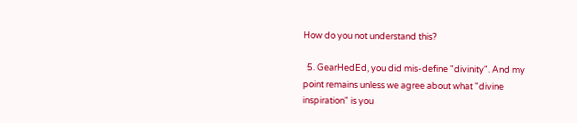How do you not understand this?

  5. GearHedEd, you did mis-define "divinity". And my point remains unless we agree about what "divine inspiration" is you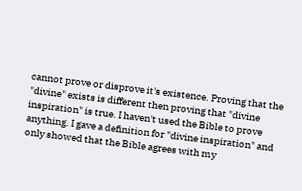cannot prove or disprove it's existence. Proving that the "divine" exists is different then proving that "divine inspiration" is true. I haven't used the Bible to prove anything. I gave a definition for "divine inspiration" and only showed that the Bible agrees with my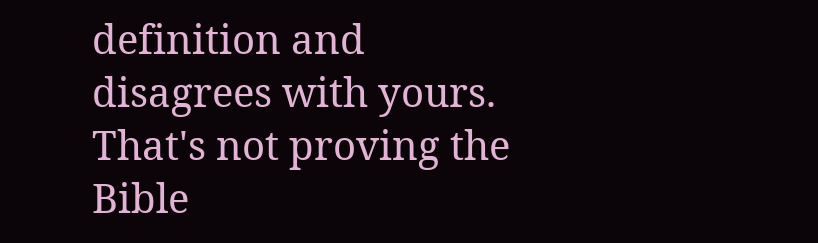definition and disagrees with yours. That's not proving the Bible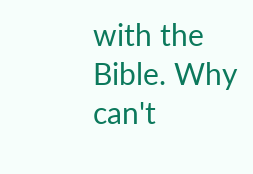with the Bible. Why can't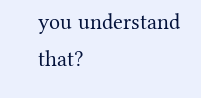you understand that?